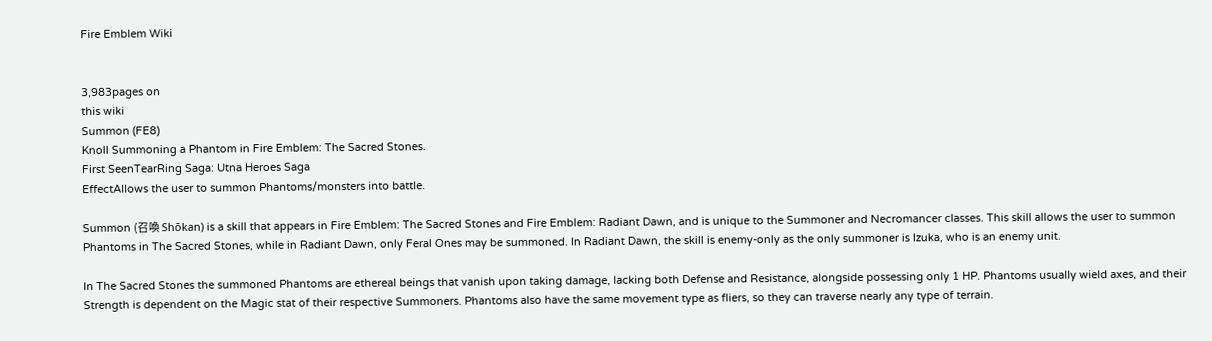Fire Emblem Wiki


3,983pages on
this wiki
Summon (FE8)
Knoll Summoning a Phantom in Fire Emblem: The Sacred Stones.
First SeenTearRing Saga: Utna Heroes Saga
EffectAllows the user to summon Phantoms/monsters into battle.

Summon (召喚 Shōkan) is a skill that appears in Fire Emblem: The Sacred Stones and Fire Emblem: Radiant Dawn, and is unique to the Summoner and Necromancer classes. This skill allows the user to summon Phantoms in The Sacred Stones, while in Radiant Dawn, only Feral Ones may be summoned. In Radiant Dawn, the skill is enemy-only as the only summoner is Izuka, who is an enemy unit.

In The Sacred Stones the summoned Phantoms are ethereal beings that vanish upon taking damage, lacking both Defense and Resistance, alongside possessing only 1 HP. Phantoms usually wield axes, and their Strength is dependent on the Magic stat of their respective Summoners. Phantoms also have the same movement type as fliers, so they can traverse nearly any type of terrain.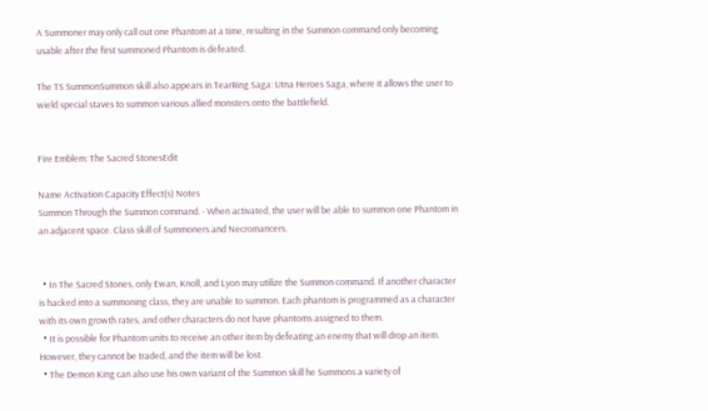A Summoner may only call out one Phantom at a time, resulting in the Summon command only becoming usable after the first summoned Phantom is defeated.

The TS SummonSummon skill also appears in TearRing Saga: Utna Heroes Saga, where it allows the user to wield special staves to summon various allied monsters onto the battlefield.


Fire Emblem: The Sacred StonesEdit

Name Activation Capacity Effect(s) Notes
Summon Through the Summon command. - When activated, the user will be able to summon one Phantom in an adjacent space. Class skill of Summoners and Necromancers.


  • In The Sacred Stones, only Ewan, Knoll, and Lyon may utilize the Summon command. If another character is hacked into a summoning class, they are unable to summon. Each phantom is programmed as a character with its own growth rates, and other characters do not have phantoms assigned to them.
  • It is possible for Phantom units to receive an other item by defeating an enemy that will drop an item. However, they cannot be traded, and the item will be lost.
  • The Demon King can also use his own variant of the Summon skill he Summons a variety of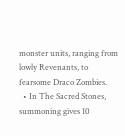monster units, ranging from lowly Revenants, to fearsome Draco Zombies.
  • In The Sacred Stones, summoning gives 10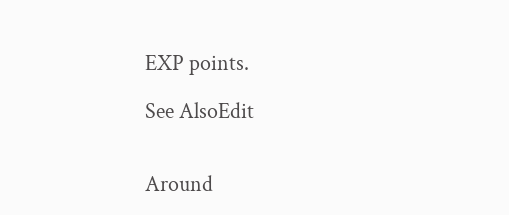EXP points.

See AlsoEdit


Around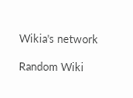Wikia's network

Random Wiki